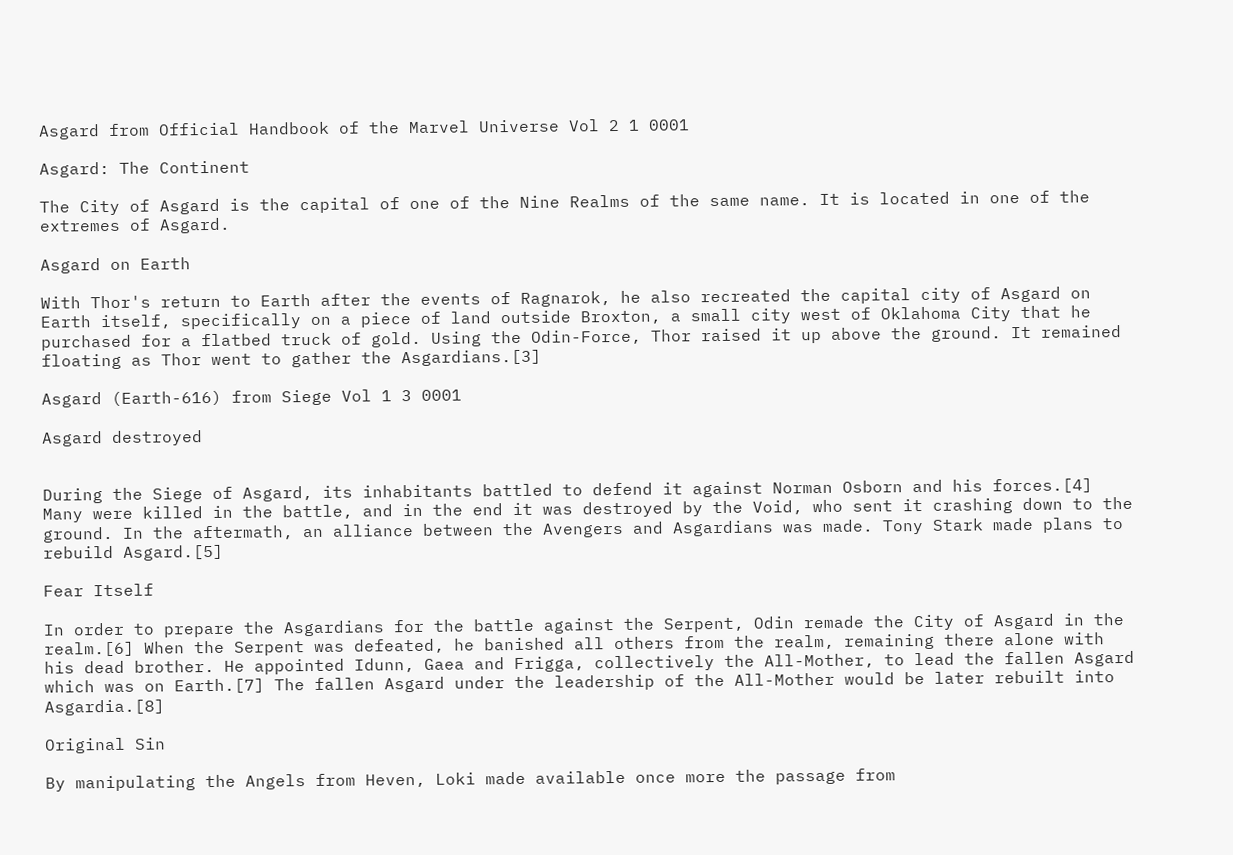Asgard from Official Handbook of the Marvel Universe Vol 2 1 0001

Asgard: The Continent

The City of Asgard is the capital of one of the Nine Realms of the same name. It is located in one of the extremes of Asgard.

Asgard on Earth

With Thor's return to Earth after the events of Ragnarok, he also recreated the capital city of Asgard on Earth itself, specifically on a piece of land outside Broxton, a small city west of Oklahoma City that he purchased for a flatbed truck of gold. Using the Odin-Force, Thor raised it up above the ground. It remained floating as Thor went to gather the Asgardians.[3]

Asgard (Earth-616) from Siege Vol 1 3 0001

Asgard destroyed


During the Siege of Asgard, its inhabitants battled to defend it against Norman Osborn and his forces.[4] Many were killed in the battle, and in the end it was destroyed by the Void, who sent it crashing down to the ground. In the aftermath, an alliance between the Avengers and Asgardians was made. Tony Stark made plans to rebuild Asgard.[5]

Fear Itself

In order to prepare the Asgardians for the battle against the Serpent, Odin remade the City of Asgard in the realm.[6] When the Serpent was defeated, he banished all others from the realm, remaining there alone with his dead brother. He appointed Idunn, Gaea and Frigga, collectively the All-Mother, to lead the fallen Asgard which was on Earth.[7] The fallen Asgard under the leadership of the All-Mother would be later rebuilt into Asgardia.[8]

Original Sin

By manipulating the Angels from Heven, Loki made available once more the passage from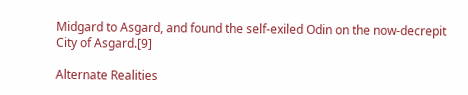Midgard to Asgard, and found the self-exiled Odin on the now-decrepit City of Asgard.[9]

Alternate Realities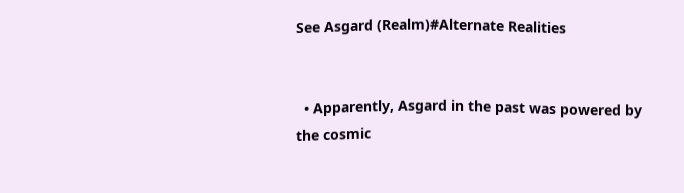See Asgard (Realm)#Alternate Realities


  • Apparently, Asgard in the past was powered by the cosmic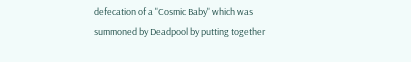defecation of a "Cosmic Baby" which was summoned by Deadpool by putting together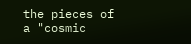the pieces of a "cosmic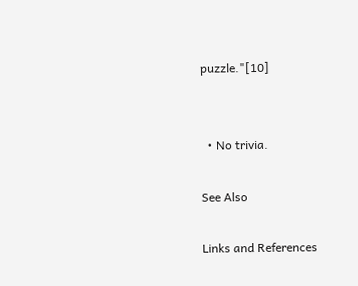puzzle."[10]


  • No trivia.

See Also

Links and References